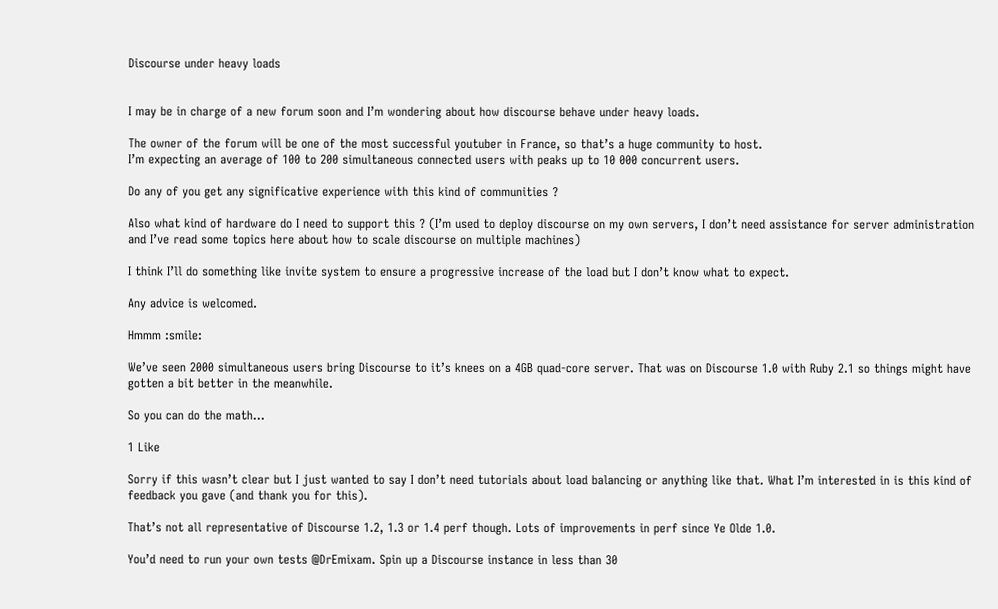Discourse under heavy loads


I may be in charge of a new forum soon and I’m wondering about how discourse behave under heavy loads.

The owner of the forum will be one of the most successful youtuber in France, so that’s a huge community to host.
I’m expecting an average of 100 to 200 simultaneous connected users with peaks up to 10 000 concurrent users.

Do any of you get any significative experience with this kind of communities ?

Also what kind of hardware do I need to support this ? (I’m used to deploy discourse on my own servers, I don’t need assistance for server administration and I’ve read some topics here about how to scale discourse on multiple machines)

I think I’ll do something like invite system to ensure a progressive increase of the load but I don’t know what to expect.

Any advice is welcomed.

Hmmm :smile:

We’ve seen 2000 simultaneous users bring Discourse to it’s knees on a 4GB quad-core server. That was on Discourse 1.0 with Ruby 2.1 so things might have gotten a bit better in the meanwhile.

So you can do the math…

1 Like

Sorry if this wasn’t clear but I just wanted to say I don’t need tutorials about load balancing or anything like that. What I’m interested in is this kind of feedback you gave (and thank you for this).

That’s not all representative of Discourse 1.2, 1.3 or 1.4 perf though. Lots of improvements in perf since Ye Olde 1.0.

You’d need to run your own tests @DrEmixam. Spin up a Discourse instance in less than 30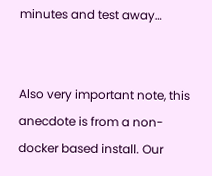minutes and test away…


Also very important note, this anecdote is from a non-docker based install. Our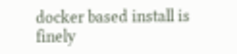docker based install is finely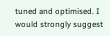tuned and optimised. I would strongly suggest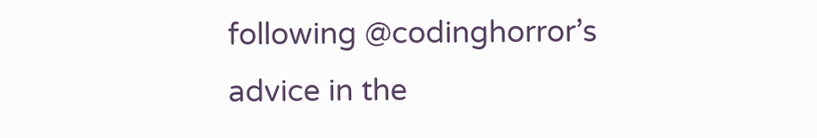following @codinghorror’s advice in the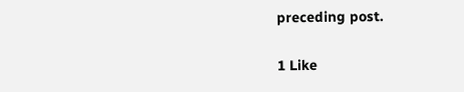preceding post.

1 Like